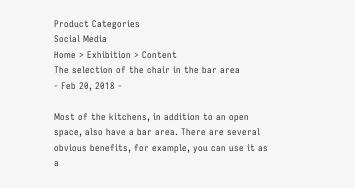Product Categories
Social Media
Home > Exhibition > Content
The selection of the chair in the bar area
- Feb 20, 2018 -

Most of the kitchens, in addition to an open space, also have a bar area. There are several obvious benefits, for example, you can use it as a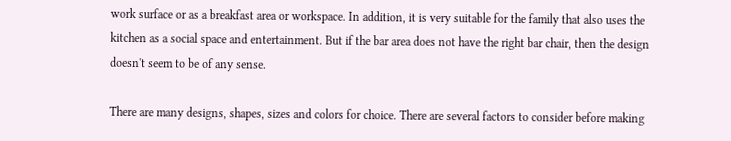work surface or as a breakfast area or workspace. In addition, it is very suitable for the family that also uses the kitchen as a social space and entertainment. But if the bar area does not have the right bar chair, then the design doesn't seem to be of any sense.

There are many designs, shapes, sizes and colors for choice. There are several factors to consider before making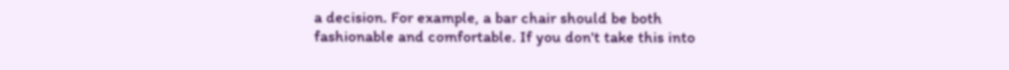a decision. For example, a bar chair should be both fashionable and comfortable. If you don't take this into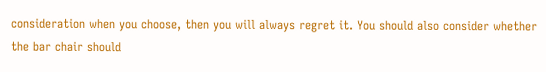consideration when you choose, then you will always regret it. You should also consider whether the bar chair should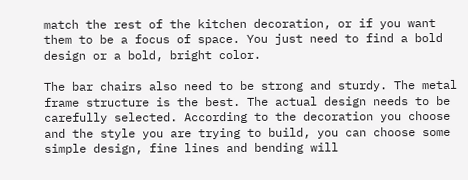match the rest of the kitchen decoration, or if you want them to be a focus of space. You just need to find a bold design or a bold, bright color.

The bar chairs also need to be strong and sturdy. The metal frame structure is the best. The actual design needs to be carefully selected. According to the decoration you choose and the style you are trying to build, you can choose some simple design, fine lines and bending will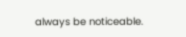always be noticeable.